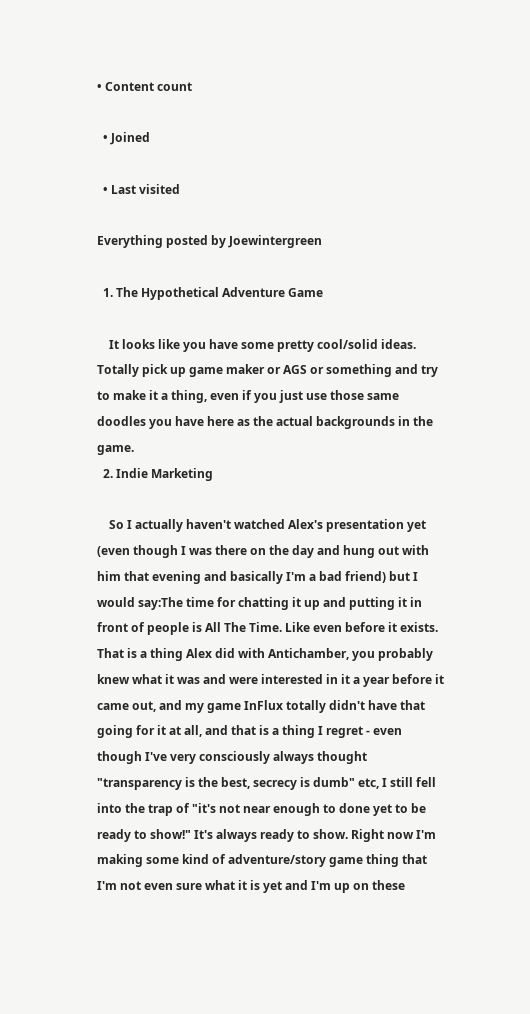• Content count

  • Joined

  • Last visited

Everything posted by Joewintergreen

  1. The Hypothetical Adventure Game

    It looks like you have some pretty cool/solid ideas. Totally pick up game maker or AGS or something and try to make it a thing, even if you just use those same doodles you have here as the actual backgrounds in the game.
  2. Indie Marketing

    So I actually haven't watched Alex's presentation yet (even though I was there on the day and hung out with him that evening and basically I'm a bad friend) but I would say:The time for chatting it up and putting it in front of people is All The Time. Like even before it exists. That is a thing Alex did with Antichamber, you probably knew what it was and were interested in it a year before it came out, and my game InFlux totally didn't have that going for it at all, and that is a thing I regret - even though I've very consciously always thought "transparency is the best, secrecy is dumb" etc, I still fell into the trap of "it's not near enough to done yet to be ready to show!" It's always ready to show. Right now I'm making some kind of adventure/story game thing that I'm not even sure what it is yet and I'm up on these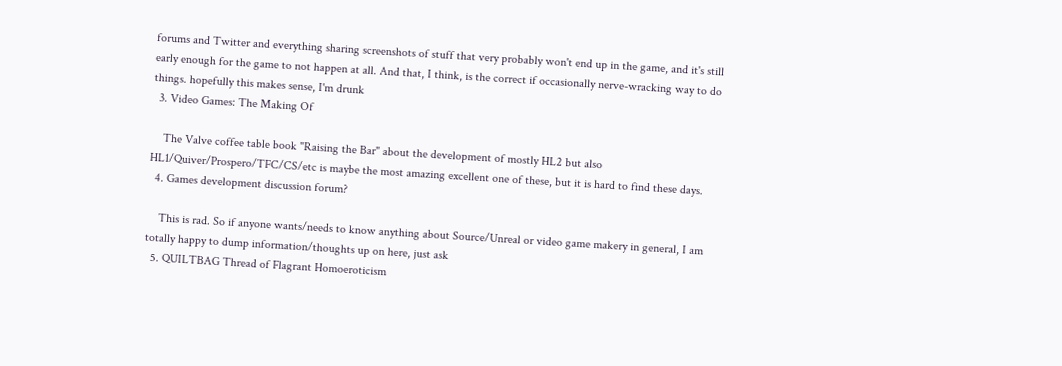forums and Twitter and everything sharing screenshots of stuff that very probably won't end up in the game, and it's still early enough for the game to not happen at all. And that, I think, is the correct if occasionally nerve-wracking way to do things. hopefully this makes sense, I'm drunk
  3. Video Games: The Making Of

    The Valve coffee table book "Raising the Bar" about the development of mostly HL2 but also HL1/Quiver/Prospero/TFC/CS/etc is maybe the most amazing excellent one of these, but it is hard to find these days.
  4. Games development discussion forum?

    This is rad. So if anyone wants/needs to know anything about Source/Unreal or video game makery in general, I am totally happy to dump information/thoughts up on here, just ask
  5. QUILTBAG Thread of Flagrant Homoeroticism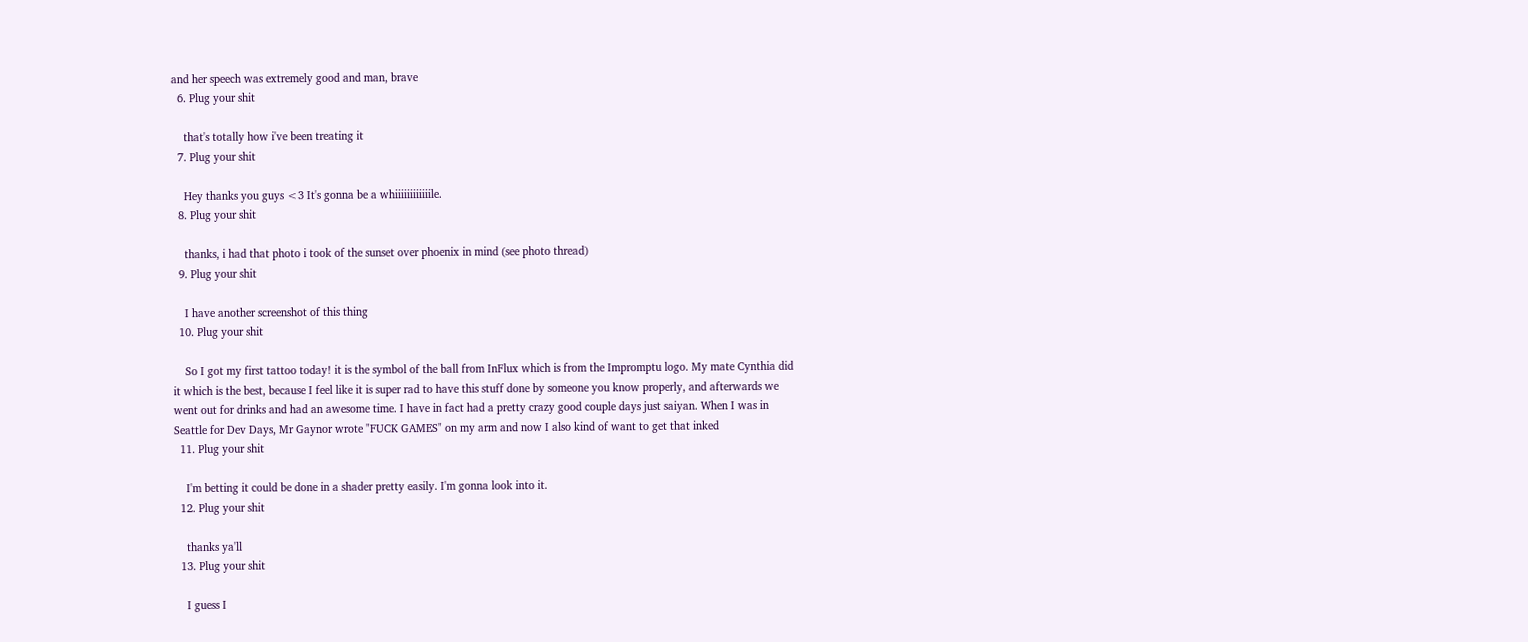and her speech was extremely good and man, brave
  6. Plug your shit

    that's totally how i've been treating it
  7. Plug your shit

    Hey thanks you guys <3 It's gonna be a whiiiiiiiiiiiile.
  8. Plug your shit

    thanks, i had that photo i took of the sunset over phoenix in mind (see photo thread)
  9. Plug your shit

    I have another screenshot of this thing
  10. Plug your shit

    So I got my first tattoo today! it is the symbol of the ball from InFlux which is from the Impromptu logo. My mate Cynthia did it which is the best, because I feel like it is super rad to have this stuff done by someone you know properly, and afterwards we went out for drinks and had an awesome time. I have in fact had a pretty crazy good couple days just saiyan. When I was in Seattle for Dev Days, Mr Gaynor wrote "FUCK GAMES" on my arm and now I also kind of want to get that inked
  11. Plug your shit

    I'm betting it could be done in a shader pretty easily. I'm gonna look into it.
  12. Plug your shit

    thanks ya'll
  13. Plug your shit

    I guess I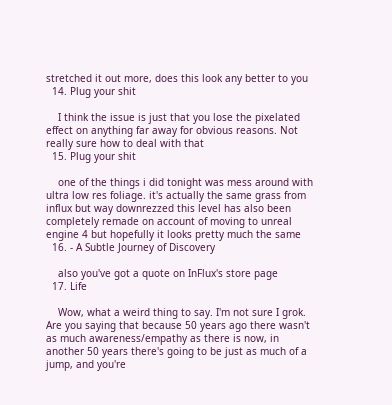stretched it out more, does this look any better to you
  14. Plug your shit

    I think the issue is just that you lose the pixelated effect on anything far away for obvious reasons. Not really sure how to deal with that
  15. Plug your shit

    one of the things i did tonight was mess around with ultra low res foliage. it's actually the same grass from influx but way downrezzed this level has also been completely remade on account of moving to unreal engine 4 but hopefully it looks pretty much the same
  16. - A Subtle Journey of Discovery

    also you've got a quote on InFlux's store page
  17. Life

    Wow, what a weird thing to say. I'm not sure I grok. Are you saying that because 50 years ago there wasn't as much awareness/empathy as there is now, in another 50 years there's going to be just as much of a jump, and you're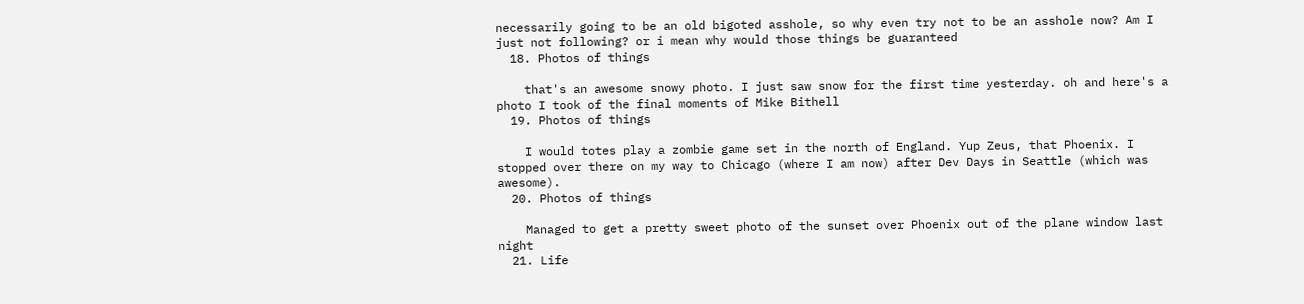necessarily going to be an old bigoted asshole, so why even try not to be an asshole now? Am I just not following? or i mean why would those things be guaranteed
  18. Photos of things

    that's an awesome snowy photo. I just saw snow for the first time yesterday. oh and here's a photo I took of the final moments of Mike Bithell
  19. Photos of things

    I would totes play a zombie game set in the north of England. Yup Zeus, that Phoenix. I stopped over there on my way to Chicago (where I am now) after Dev Days in Seattle (which was awesome).
  20. Photos of things

    Managed to get a pretty sweet photo of the sunset over Phoenix out of the plane window last night
  21. Life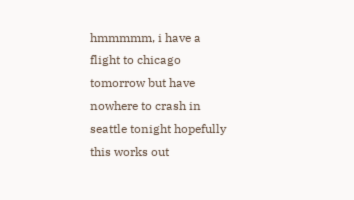hmmmmm, i have a flight to chicago tomorrow but have nowhere to crash in seattle tonight hopefully this works out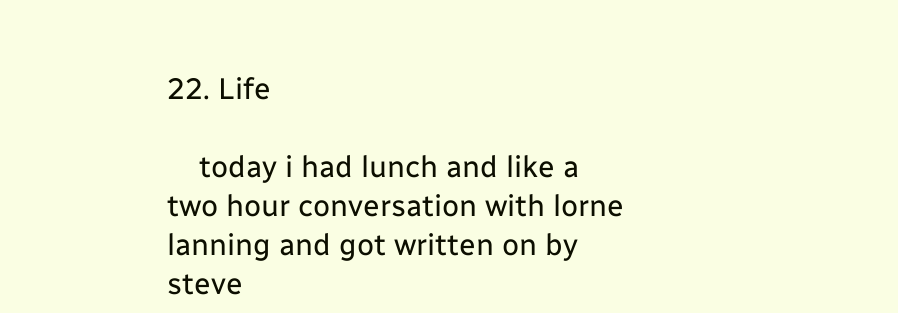22. Life

    today i had lunch and like a two hour conversation with lorne lanning and got written on by steve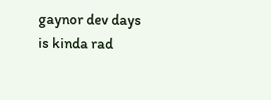gaynor dev days is kinda rad